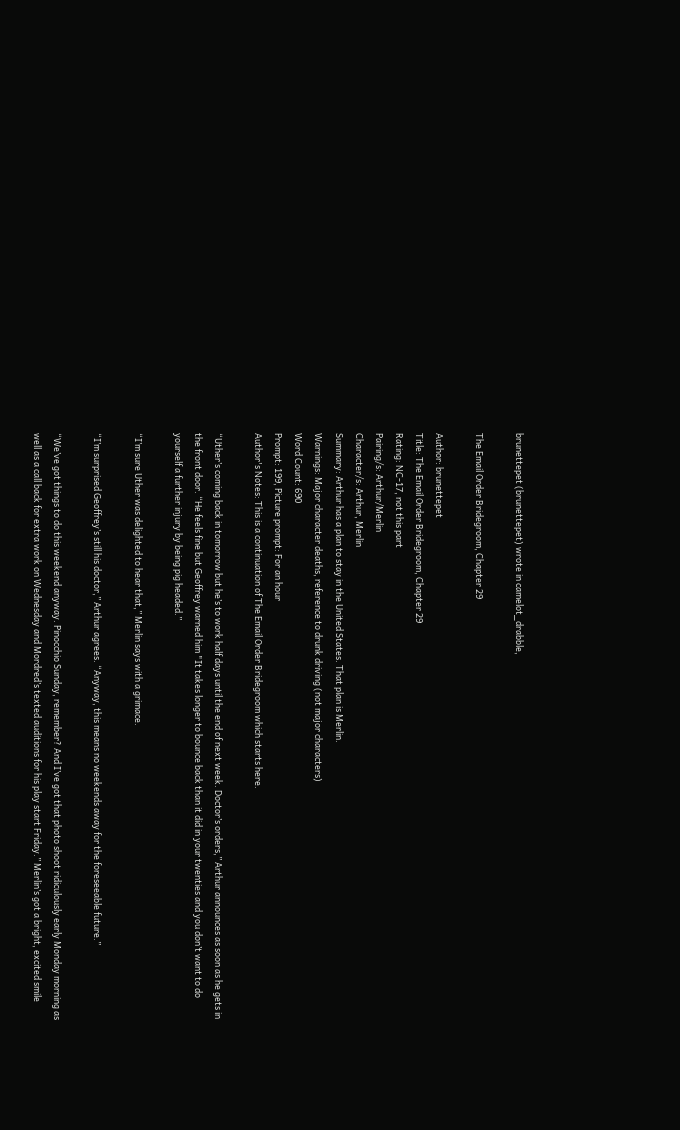brunettepet (brunettepet) wrote in camelot_drabble,

The Email Order Bridegroom, Chapter 29

Author: brunettepet
Title: The Email Order Bridegroom, Chapter 29
Rating: NC-17, not this part
Pairing/s: Arthur/Merlin
Character/s: Arthur, Merlin
Summary: Arthur has a plan to stay in the United States. That plan is Merlin.
Warnings: Major character deaths, reference to drunk driving (not major characters)
Word Count: 690
Prompt: 199, Picture prompt: For an hour
Author's Notes: This is a continuation of The Email Order Bridegroom which starts here.

“Uther’s coming back in tomorrow but he’s to work half days until the end of next week. Doctor’s orders,” Arthur announces as soon as he gets in the front door. “He feels fine but Geoffrey warned him "It takes longer to bounce back than it did in your twenties and you don’t want to do yourself a further injury by being pig headed.”

“I’m sure Uther was delighted to hear that,” Merlin says with a grimace.

“I’m surprised Geoffrey’s still his doctor,” Arthur agrees. “Anyway, this means no weekends away for the foreseeable future.”

“We’ve got things to do this weekend anyway. Pinocchio Sunday, remember? And I’ve got that photo shoot ridiculously early Monday morning as well as a call back for extra work on Wednesday and Mordred’s texted auditions for his play start Friday.” Merlin’s got a bright, excited smile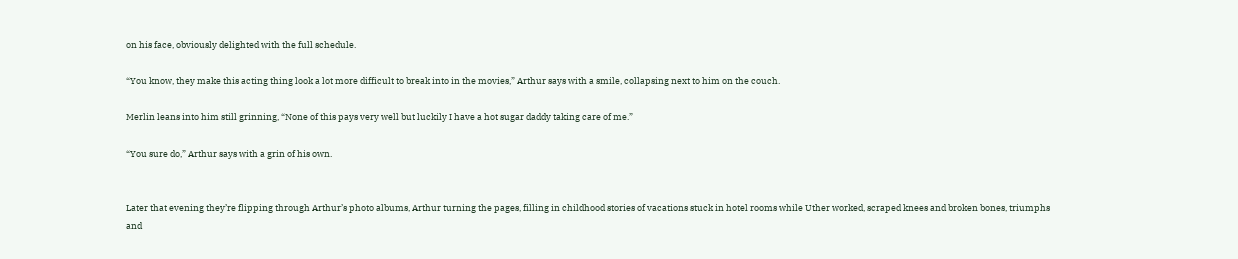on his face, obviously delighted with the full schedule.

“You know, they make this acting thing look a lot more difficult to break into in the movies,” Arthur says with a smile, collapsing next to him on the couch.

Merlin leans into him still grinning, “None of this pays very well but luckily I have a hot sugar daddy taking care of me.”

“You sure do,” Arthur says with a grin of his own.


Later that evening they’re flipping through Arthur’s photo albums, Arthur turning the pages, filling in childhood stories of vacations stuck in hotel rooms while Uther worked, scraped knees and broken bones, triumphs and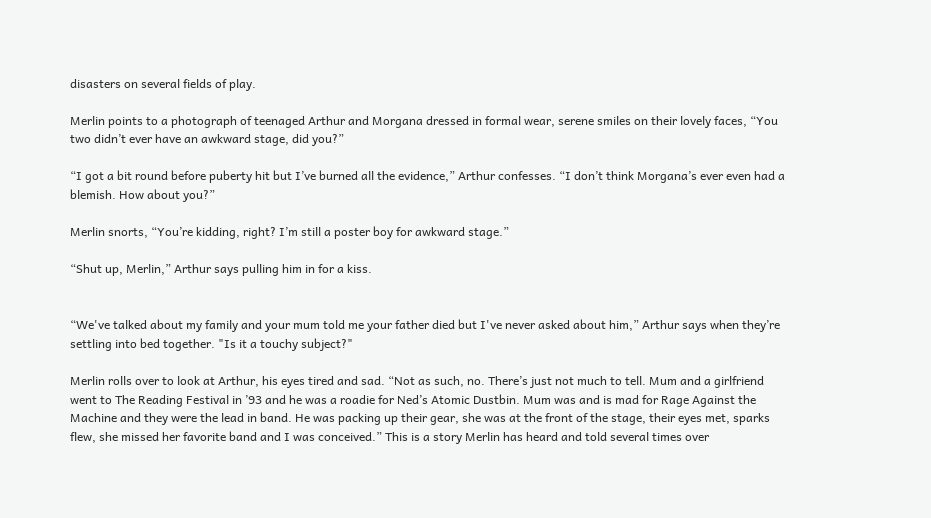disasters on several fields of play.

Merlin points to a photograph of teenaged Arthur and Morgana dressed in formal wear, serene smiles on their lovely faces, “You two didn’t ever have an awkward stage, did you?”

“I got a bit round before puberty hit but I’ve burned all the evidence,” Arthur confesses. “I don’t think Morgana’s ever even had a blemish. How about you?”

Merlin snorts, “You’re kidding, right? I’m still a poster boy for awkward stage.”

“Shut up, Merlin,” Arthur says pulling him in for a kiss.


“We've talked about my family and your mum told me your father died but I've never asked about him,” Arthur says when they’re settling into bed together. "Is it a touchy subject?"

Merlin rolls over to look at Arthur, his eyes tired and sad. “Not as such, no. There’s just not much to tell. Mum and a girlfriend went to The Reading Festival in ’93 and he was a roadie for Ned’s Atomic Dustbin. Mum was and is mad for Rage Against the Machine and they were the lead in band. He was packing up their gear, she was at the front of the stage, their eyes met, sparks flew, she missed her favorite band and I was conceived.” This is a story Merlin has heard and told several times over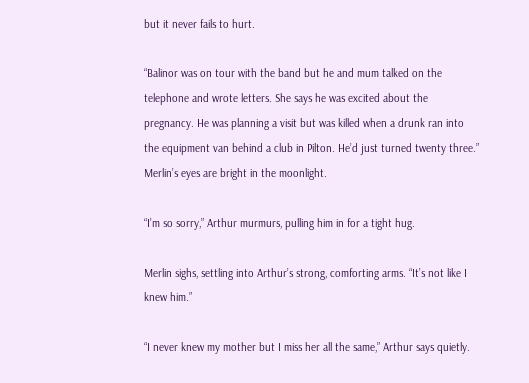but it never fails to hurt.

“Balinor was on tour with the band but he and mum talked on the telephone and wrote letters. She says he was excited about the pregnancy. He was planning a visit but was killed when a drunk ran into the equipment van behind a club in Pilton. He’d just turned twenty three.” Merlin’s eyes are bright in the moonlight.

“I’m so sorry,” Arthur murmurs, pulling him in for a tight hug.

Merlin sighs, settling into Arthur’s strong, comforting arms. “It’s not like I knew him.”

“I never knew my mother but I miss her all the same,” Arthur says quietly.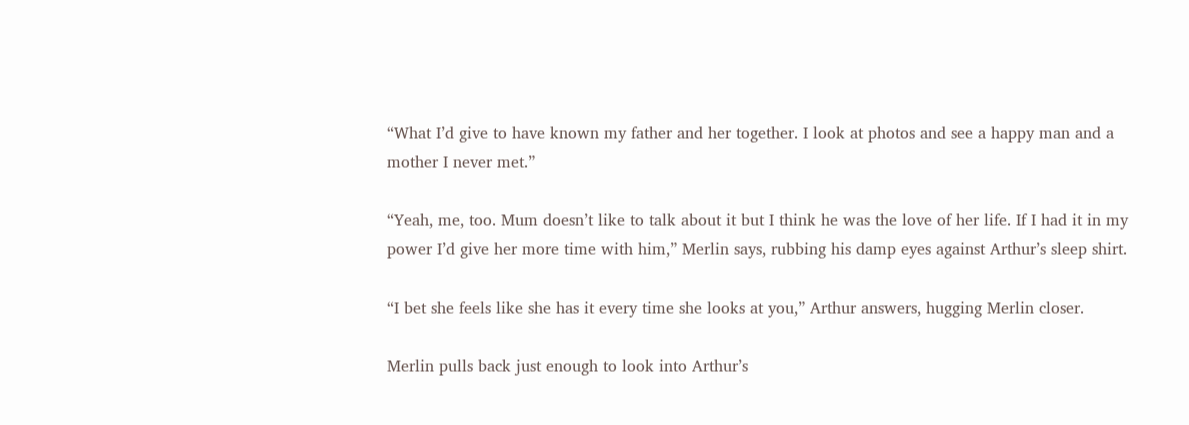“What I’d give to have known my father and her together. I look at photos and see a happy man and a mother I never met.”

“Yeah, me, too. Mum doesn’t like to talk about it but I think he was the love of her life. If I had it in my power I’d give her more time with him,” Merlin says, rubbing his damp eyes against Arthur’s sleep shirt.

“I bet she feels like she has it every time she looks at you,” Arthur answers, hugging Merlin closer.

Merlin pulls back just enough to look into Arthur’s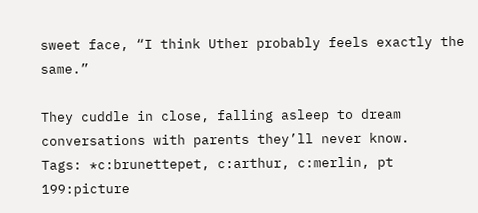sweet face, “I think Uther probably feels exactly the same.”

They cuddle in close, falling asleep to dream conversations with parents they’ll never know.
Tags: *c:brunettepet, c:arthur, c:merlin, pt 199:picture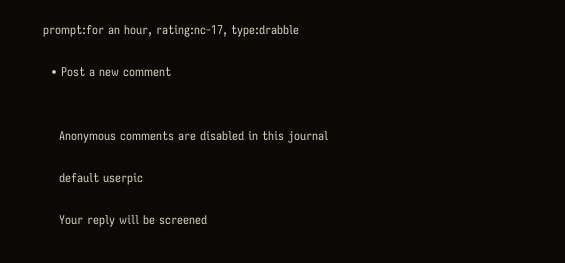prompt:for an hour, rating:nc-17, type:drabble

  • Post a new comment


    Anonymous comments are disabled in this journal

    default userpic

    Your reply will be screened